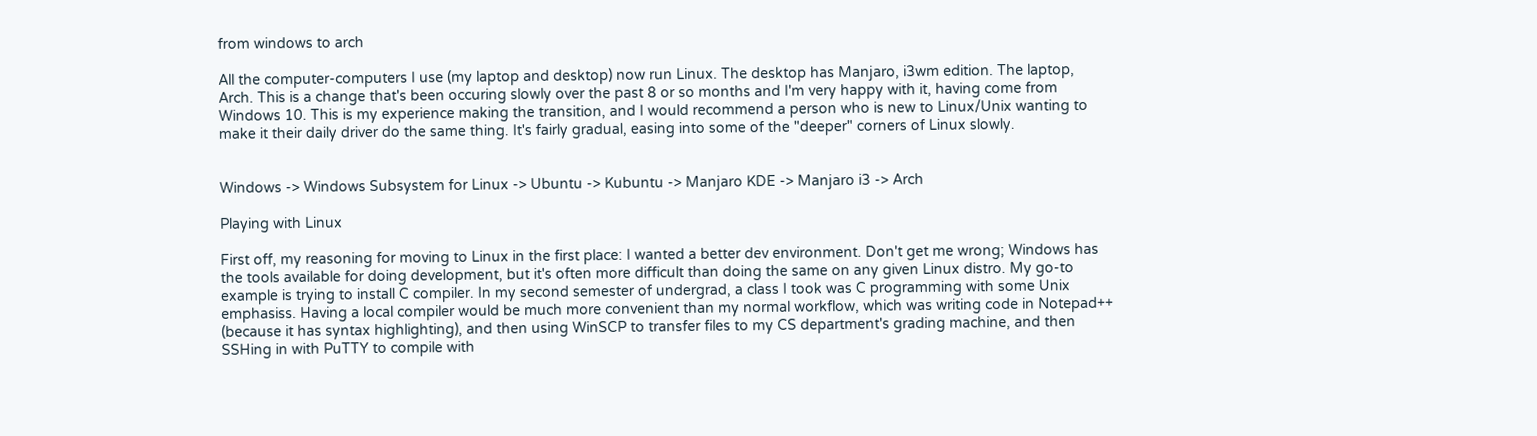from windows to arch

All the computer-computers I use (my laptop and desktop) now run Linux. The desktop has Manjaro, i3wm edition. The laptop, Arch. This is a change that's been occuring slowly over the past 8 or so months and I'm very happy with it, having come from Windows 10. This is my experience making the transition, and I would recommend a person who is new to Linux/Unix wanting to make it their daily driver do the same thing. It's fairly gradual, easing into some of the "deeper" corners of Linux slowly.


Windows -> Windows Subsystem for Linux -> Ubuntu -> Kubuntu -> Manjaro KDE -> Manjaro i3 -> Arch

Playing with Linux

First off, my reasoning for moving to Linux in the first place: I wanted a better dev environment. Don't get me wrong; Windows has the tools available for doing development, but it's often more difficult than doing the same on any given Linux distro. My go-to example is trying to install C compiler. In my second semester of undergrad, a class I took was C programming with some Unix emphasiss. Having a local compiler would be much more convenient than my normal workflow, which was writing code in Notepad++ (because it has syntax highlighting), and then using WinSCP to transfer files to my CS department's grading machine, and then SSHing in with PuTTY to compile with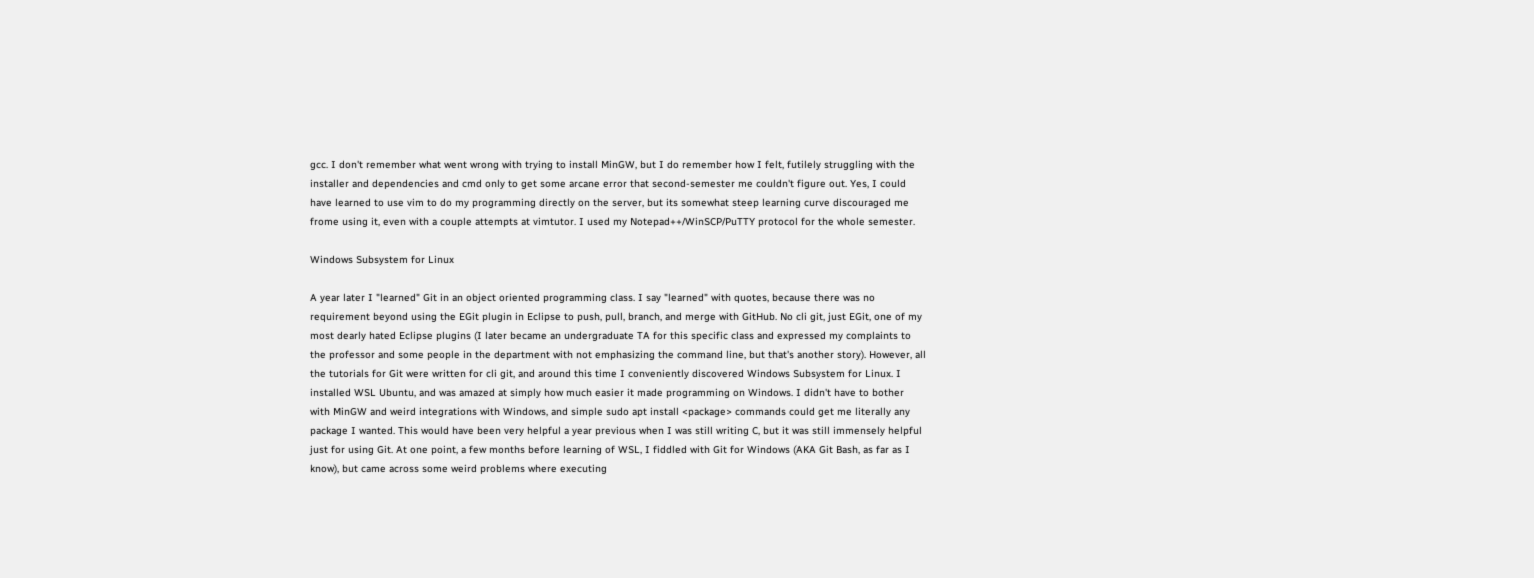gcc. I don't remember what went wrong with trying to install MinGW, but I do remember how I felt, futilely struggling with the installer and dependencies and cmd only to get some arcane error that second-semester me couldn't figure out. Yes, I could have learned to use vim to do my programming directly on the server, but its somewhat steep learning curve discouraged me frome using it, even with a couple attempts at vimtutor. I used my Notepad++/WinSCP/PuTTY protocol for the whole semester.

Windows Subsystem for Linux

A year later I "learned" Git in an object oriented programming class. I say "learned" with quotes, because there was no requirement beyond using the EGit plugin in Eclipse to push, pull, branch, and merge with GitHub. No cli git, just EGit, one of my most dearly hated Eclipse plugins (I later became an undergraduate TA for this specific class and expressed my complaints to the professor and some people in the department with not emphasizing the command line, but that's another story). However, all the tutorials for Git were written for cli git, and around this time I conveniently discovered Windows Subsystem for Linux. I installed WSL Ubuntu, and was amazed at simply how much easier it made programming on Windows. I didn't have to bother with MinGW and weird integrations with Windows, and simple sudo apt install <package> commands could get me literally any package I wanted. This would have been very helpful a year previous when I was still writing C, but it was still immensely helpful just for using Git. At one point, a few months before learning of WSL, I fiddled with Git for Windows (AKA Git Bash, as far as I know), but came across some weird problems where executing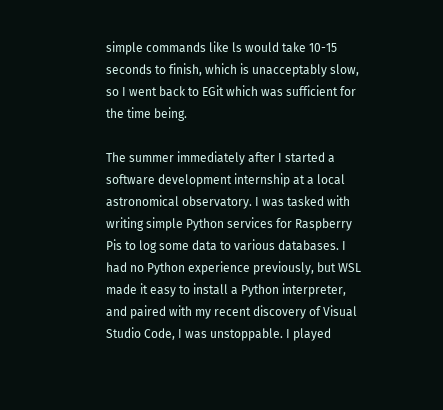simple commands like ls would take 10-15 seconds to finish, which is unacceptably slow, so I went back to EGit which was sufficient for the time being.

The summer immediately after I started a software development internship at a local astronomical observatory. I was tasked with writing simple Python services for Raspberry Pis to log some data to various databases. I had no Python experience previously, but WSL made it easy to install a Python interpreter, and paired with my recent discovery of Visual Studio Code, I was unstoppable. I played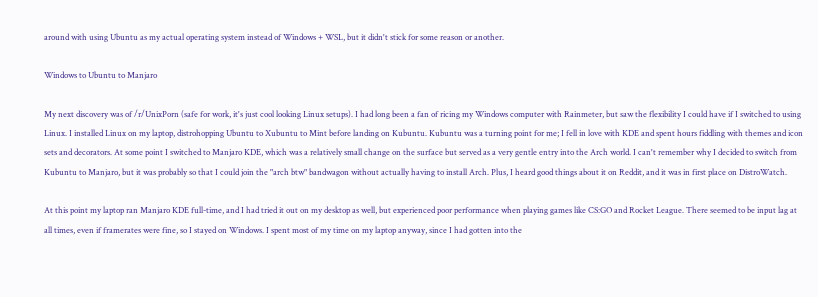around with using Ubuntu as my actual operating system instead of Windows + WSL, but it didn't stick for some reason or another.

Windows to Ubuntu to Manjaro

My next discovery was of /r/UnixPorn (safe for work, it's just cool looking Linux setups). I had long been a fan of ricing my Windows computer with Rainmeter, but saw the flexibility I could have if I switched to using Linux. I installed Linux on my laptop, distrohopping Ubuntu to Xubuntu to Mint before landing on Kubuntu. Kubuntu was a turning point for me; I fell in love with KDE and spent hours fiddling with themes and icon sets and decorators. At some point I switched to Manjaro KDE, which was a relatively small change on the surface but served as a very gentle entry into the Arch world. I can't remember why I decided to switch from Kubuntu to Manjaro, but it was probably so that I could join the "arch btw" bandwagon without actually having to install Arch. Plus, I heard good things about it on Reddit, and it was in first place on DistroWatch.

At this point my laptop ran Manjaro KDE full-time, and I had tried it out on my desktop as well, but experienced poor performance when playing games like CS:GO and Rocket League. There seemed to be input lag at all times, even if framerates were fine, so I stayed on Windows. I spent most of my time on my laptop anyway, since I had gotten into the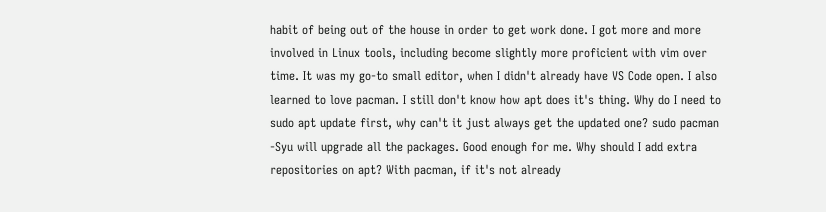habit of being out of the house in order to get work done. I got more and more involved in Linux tools, including become slightly more proficient with vim over time. It was my go-to small editor, when I didn't already have VS Code open. I also learned to love pacman. I still don't know how apt does it's thing. Why do I need to sudo apt update first, why can't it just always get the updated one? sudo pacman -Syu will upgrade all the packages. Good enough for me. Why should I add extra repositories on apt? With pacman, if it's not already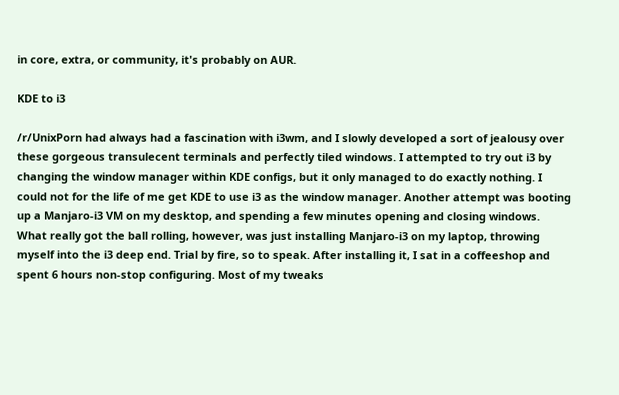in core, extra, or community, it's probably on AUR.

KDE to i3

/r/UnixPorn had always had a fascination with i3wm, and I slowly developed a sort of jealousy over these gorgeous transulecent terminals and perfectly tiled windows. I attempted to try out i3 by changing the window manager within KDE configs, but it only managed to do exactly nothing. I could not for the life of me get KDE to use i3 as the window manager. Another attempt was booting up a Manjaro-i3 VM on my desktop, and spending a few minutes opening and closing windows. What really got the ball rolling, however, was just installing Manjaro-i3 on my laptop, throwing myself into the i3 deep end. Trial by fire, so to speak. After installing it, I sat in a coffeeshop and spent 6 hours non-stop configuring. Most of my tweaks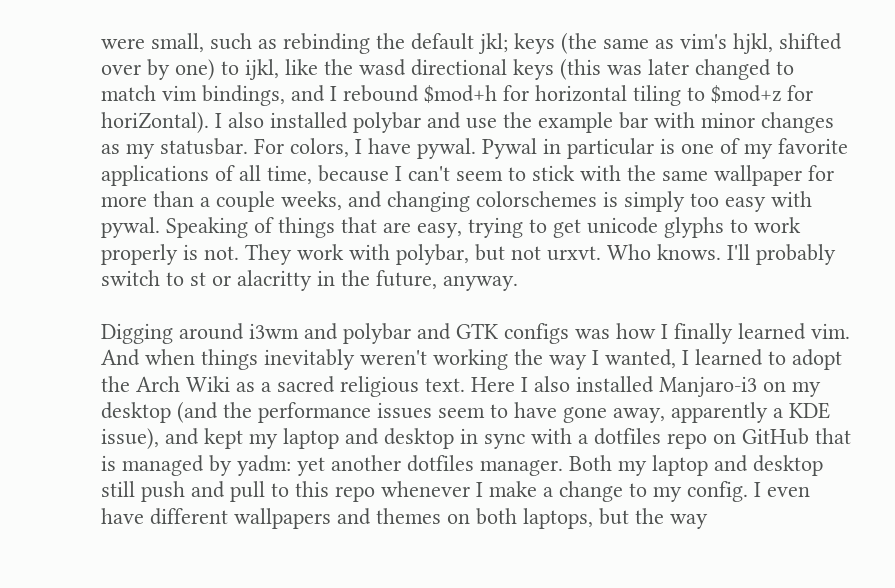were small, such as rebinding the default jkl; keys (the same as vim's hjkl, shifted over by one) to ijkl, like the wasd directional keys (this was later changed to match vim bindings, and I rebound $mod+h for horizontal tiling to $mod+z for horiZontal). I also installed polybar and use the example bar with minor changes as my statusbar. For colors, I have pywal. Pywal in particular is one of my favorite applications of all time, because I can't seem to stick with the same wallpaper for more than a couple weeks, and changing colorschemes is simply too easy with pywal. Speaking of things that are easy, trying to get unicode glyphs to work properly is not. They work with polybar, but not urxvt. Who knows. I'll probably switch to st or alacritty in the future, anyway.

Digging around i3wm and polybar and GTK configs was how I finally learned vim. And when things inevitably weren't working the way I wanted, I learned to adopt the Arch Wiki as a sacred religious text. Here I also installed Manjaro-i3 on my desktop (and the performance issues seem to have gone away, apparently a KDE issue), and kept my laptop and desktop in sync with a dotfiles repo on GitHub that is managed by yadm: yet another dotfiles manager. Both my laptop and desktop still push and pull to this repo whenever I make a change to my config. I even have different wallpapers and themes on both laptops, but the way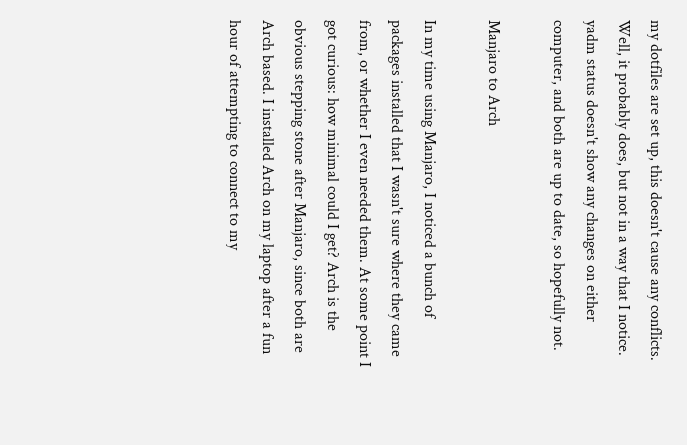my dotfiles are set up, this doesn't cause any conflicts. Well, it probably does, but not in a way that I notice. yadm status doesn't show any changes on either computer, and both are up to date, so hopefully not.

Manjaro to Arch

In my time using Manjaro, I noticed a bunch of packages installed that I wasn't sure where they came from, or whether I even needed them. At some point I got curious: how minimal could I get? Arch is the obvious stepping stone after Manjaro, since both are Arch based. I installed Arch on my laptop after a fun hour of attempting to connect to my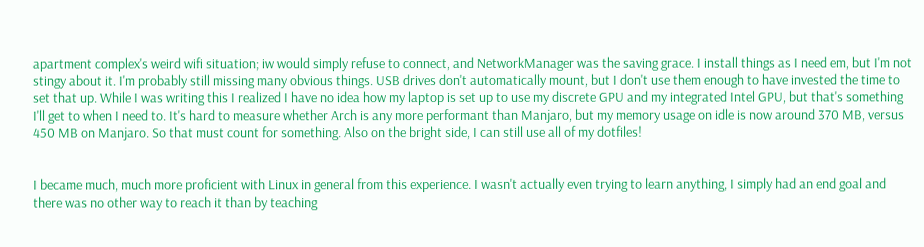apartment complex's weird wifi situation; iw would simply refuse to connect, and NetworkManager was the saving grace. I install things as I need em, but I'm not stingy about it. I'm probably still missing many obvious things. USB drives don't automatically mount, but I don't use them enough to have invested the time to set that up. While I was writing this I realized I have no idea how my laptop is set up to use my discrete GPU and my integrated Intel GPU, but that's something I'll get to when I need to. It's hard to measure whether Arch is any more performant than Manjaro, but my memory usage on idle is now around 370 MB, versus 450 MB on Manjaro. So that must count for something. Also on the bright side, I can still use all of my dotfiles!


I became much, much more proficient with Linux in general from this experience. I wasn't actually even trying to learn anything, I simply had an end goal and there was no other way to reach it than by teaching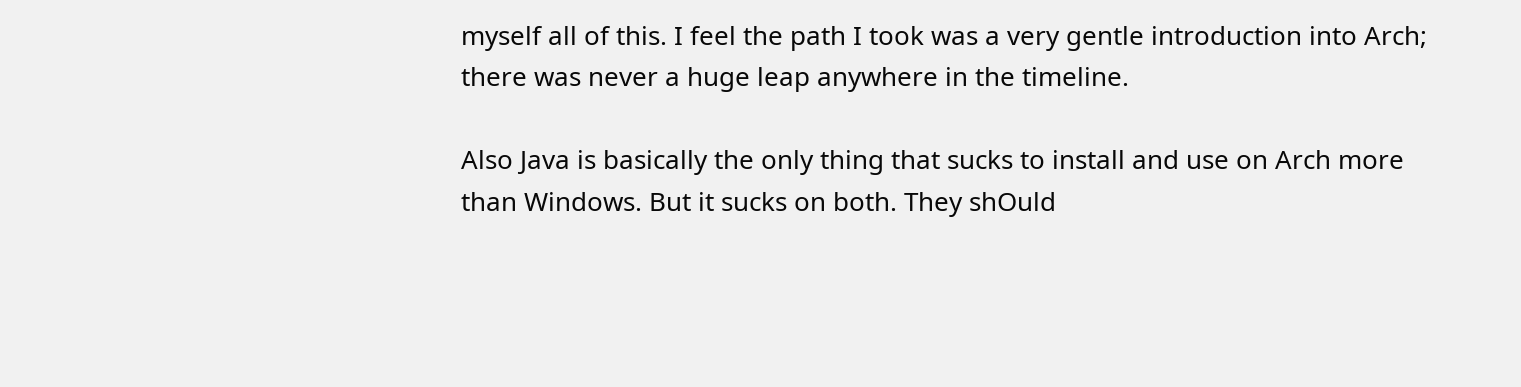myself all of this. I feel the path I took was a very gentle introduction into Arch; there was never a huge leap anywhere in the timeline.

Also Java is basically the only thing that sucks to install and use on Arch more than Windows. But it sucks on both. They shOuld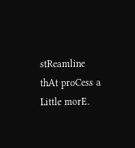stReamline thAt proCess a Little morE.